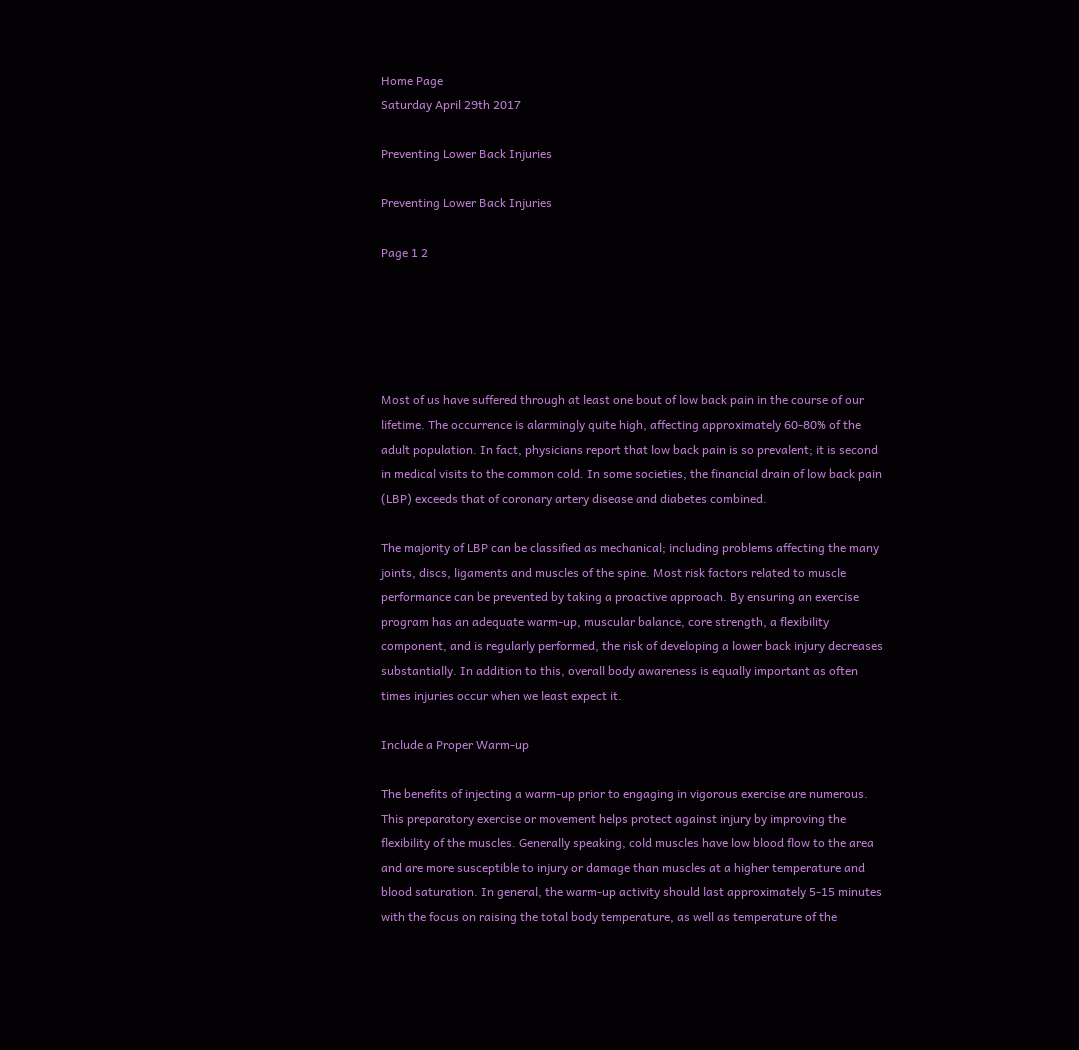Home Page
Saturday April 29th 2017

Preventing Lower Back Injuries

Preventing Lower Back Injuries

Page 1 2





Most of us have suffered through at least one bout of low back pain in the course of our lifetime. The occurrence is alarmingly quite high, affecting approximately 60-80% of the adult population. In fact, physicians report that low back pain is so prevalent; it is second in medical visits to the common cold. In some societies, the financial drain of low back pain (LBP) exceeds that of coronary artery disease and diabetes combined.

The majority of LBP can be classified as mechanical; including problems affecting the many joints, discs, ligaments and muscles of the spine. Most risk factors related to muscle performance can be prevented by taking a proactive approach. By ensuring an exercise program has an adequate warm-up, muscular balance, core strength, a flexibility component, and is regularly performed, the risk of developing a lower back injury decreases substantially. In addition to this, overall body awareness is equally important as often times injuries occur when we least expect it.

Include a Proper Warm-up

The benefits of injecting a warm-up prior to engaging in vigorous exercise are numerous. This preparatory exercise or movement helps protect against injury by improving the flexibility of the muscles. Generally speaking, cold muscles have low blood flow to the area and are more susceptible to injury or damage than muscles at a higher temperature and blood saturation. In general, the warm-up activity should last approximately 5-15 minutes with the focus on raising the total body temperature, as well as temperature of the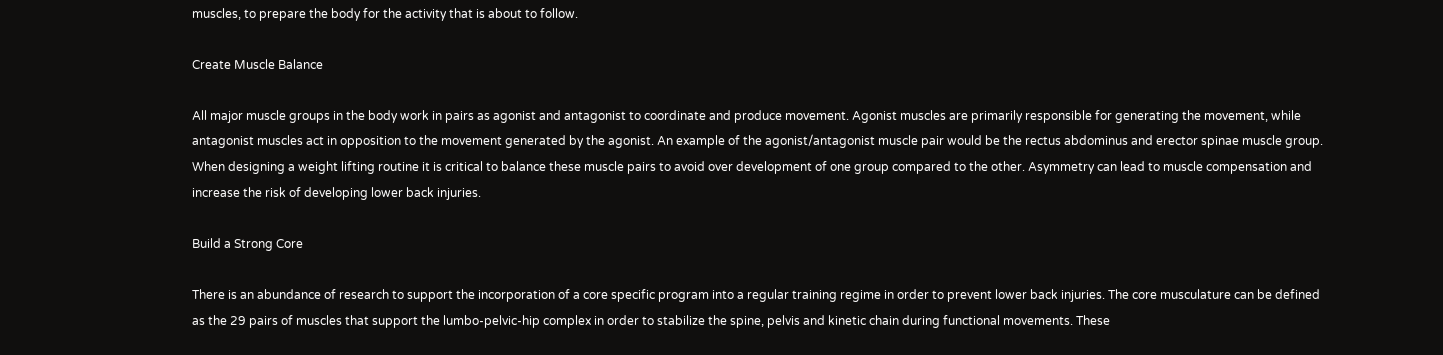muscles, to prepare the body for the activity that is about to follow.

Create Muscle Balance

All major muscle groups in the body work in pairs as agonist and antagonist to coordinate and produce movement. Agonist muscles are primarily responsible for generating the movement, while antagonist muscles act in opposition to the movement generated by the agonist. An example of the agonist/antagonist muscle pair would be the rectus abdominus and erector spinae muscle group. When designing a weight lifting routine it is critical to balance these muscle pairs to avoid over development of one group compared to the other. Asymmetry can lead to muscle compensation and increase the risk of developing lower back injuries.

Build a Strong Core

There is an abundance of research to support the incorporation of a core specific program into a regular training regime in order to prevent lower back injuries. The core musculature can be defined as the 29 pairs of muscles that support the lumbo-pelvic-hip complex in order to stabilize the spine, pelvis and kinetic chain during functional movements. These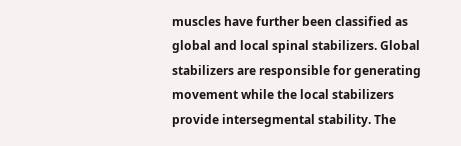muscles have further been classified as global and local spinal stabilizers. Global stabilizers are responsible for generating movement while the local stabilizers provide intersegmental stability. The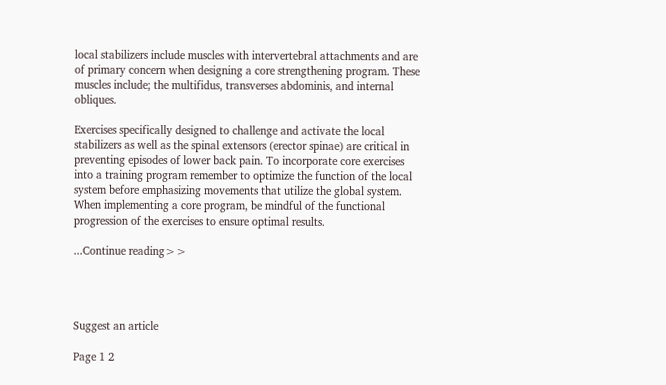local stabilizers include muscles with intervertebral attachments and are of primary concern when designing a core strengthening program. These muscles include; the multifidus, transverses abdominis, and internal obliques.

Exercises specifically designed to challenge and activate the local stabilizers as well as the spinal extensors (erector spinae) are critical in preventing episodes of lower back pain. To incorporate core exercises into a training program remember to optimize the function of the local system before emphasizing movements that utilize the global system. When implementing a core program, be mindful of the functional progression of the exercises to ensure optimal results.

...Continue reading>>




Suggest an article

Page 1 2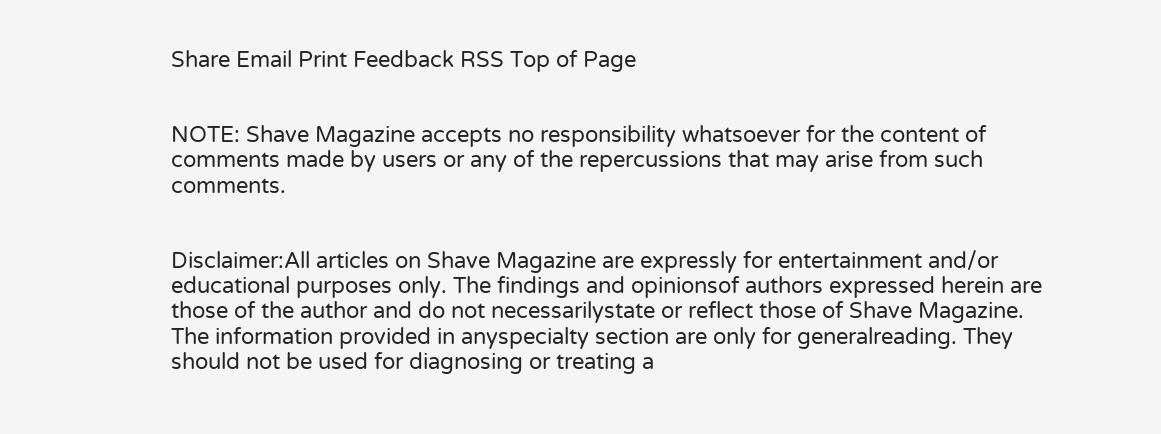Share Email Print Feedback RSS Top of Page


NOTE: Shave Magazine accepts no responsibility whatsoever for the content of comments made by users or any of the repercussions that may arise from such comments.


Disclaimer:All articles on Shave Magazine are expressly for entertainment and/or educational purposes only. The findings and opinionsof authors expressed herein are those of the author and do not necessarilystate or reflect those of Shave Magazine. The information provided in anyspecialty section are only for generalreading. They should not be used for diagnosing or treating a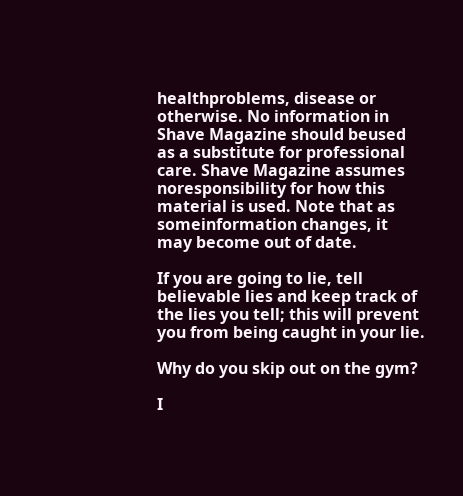healthproblems, disease or otherwise. No information in Shave Magazine should beused as a substitute for professional care. Shave Magazine assumes noresponsibility for how this material is used. Note that as someinformation changes, it may become out of date.

If you are going to lie, tell believable lies and keep track of the lies you tell; this will prevent you from being caught in your lie.

Why do you skip out on the gym?

I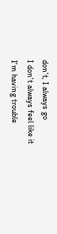don't, I always go
I don't always feel like it
I'm having trouble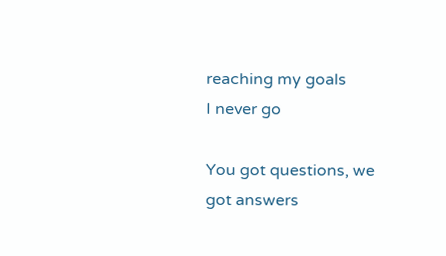reaching my goals
I never go

You got questions, we got answers